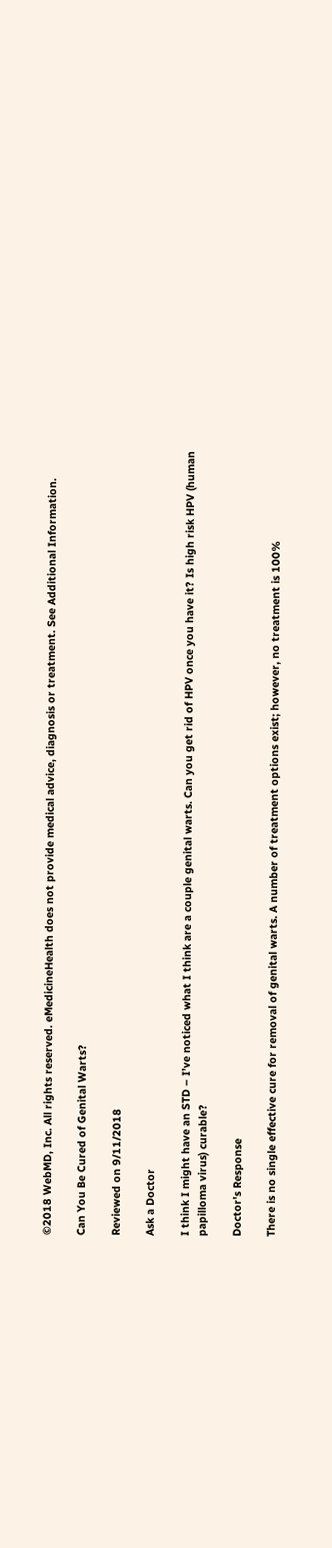©2018 WebMD, Inc. All rights reserved. eMedicineHealth does not provide medical advice, diagnosis or treatment. See Additional Information.

Can You Be Cured of Genital Warts?

Reviewed on 9/11/2018

Ask a Doctor

I think I might have an STD – I’ve noticed what I think are a couple genital warts. Can you get rid of HPV once you have it? Is high risk HPV (human papilloma virus) curable?

Doctor's Response

There is no single effective cure for removal of genital warts. A number of treatment options exist; however, no treatment is 100%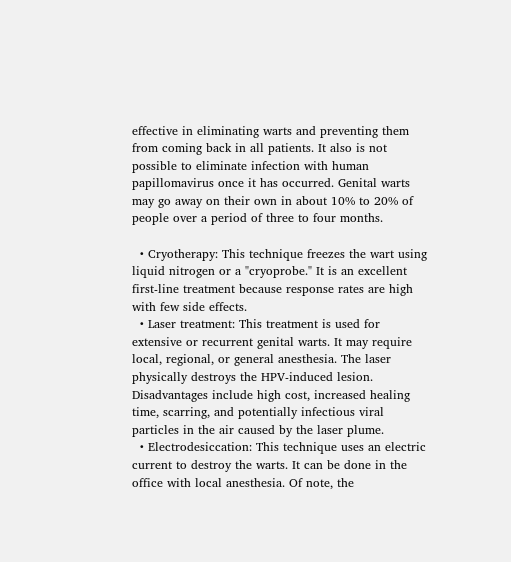effective in eliminating warts and preventing them from coming back in all patients. It also is not possible to eliminate infection with human papillomavirus once it has occurred. Genital warts may go away on their own in about 10% to 20% of people over a period of three to four months.

  • Cryotherapy: This technique freezes the wart using liquid nitrogen or a "cryoprobe." It is an excellent first-line treatment because response rates are high with few side effects.
  • Laser treatment: This treatment is used for extensive or recurrent genital warts. It may require local, regional, or general anesthesia. The laser physically destroys the HPV-induced lesion. Disadvantages include high cost, increased healing time, scarring, and potentially infectious viral particles in the air caused by the laser plume.
  • Electrodesiccation: This technique uses an electric current to destroy the warts. It can be done in the office with local anesthesia. Of note, the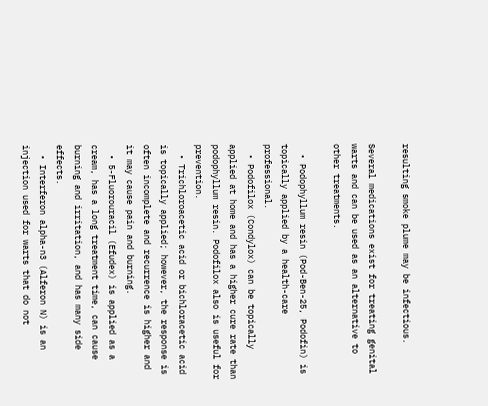resulting smoke plume may be infectious.

Several medications exist for treating genital warts and can be used as an alternative to other treatments.

  • Podophyllum resin (Pod-Ben-25, Podofin) is topically applied by a health-care professional.
  • Podofilox (Condylox) can be topically applied at home and has a higher cure rate than podophyllum resin. Podofilox also is useful for prevention.
  • Trichloroacetic acid or bichloracetic acid is topically applied; however, the response is often incomplete and recurrence is higher and it may cause pain and burning.
  • 5-Fluorouracil (Efudex) is applied as a cream, has a long treatment time, can cause burning and irritation, and has many side effects.
  • Interferon alpha-n3 (Alferon N) is an injection used for warts that do not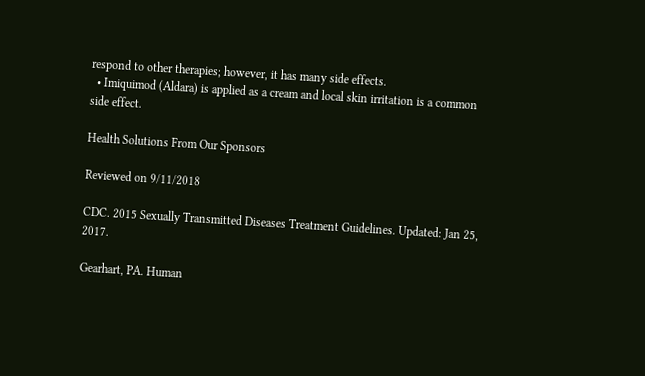respond to other therapies; however, it has many side effects.
  • Imiquimod (Aldara) is applied as a cream and local skin irritation is a common side effect.

Health Solutions From Our Sponsors

Reviewed on 9/11/2018

CDC. 2015 Sexually Transmitted Diseases Treatment Guidelines. Updated: Jan 25, 2017.

Gearhart, PA. Human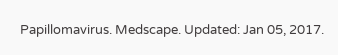Papillomavirus. Medscape. Updated: Jan 05, 2017.